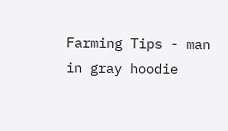Farming Tips - man in gray hoodie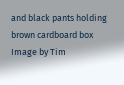and black pants holding brown cardboard box
Image by Tim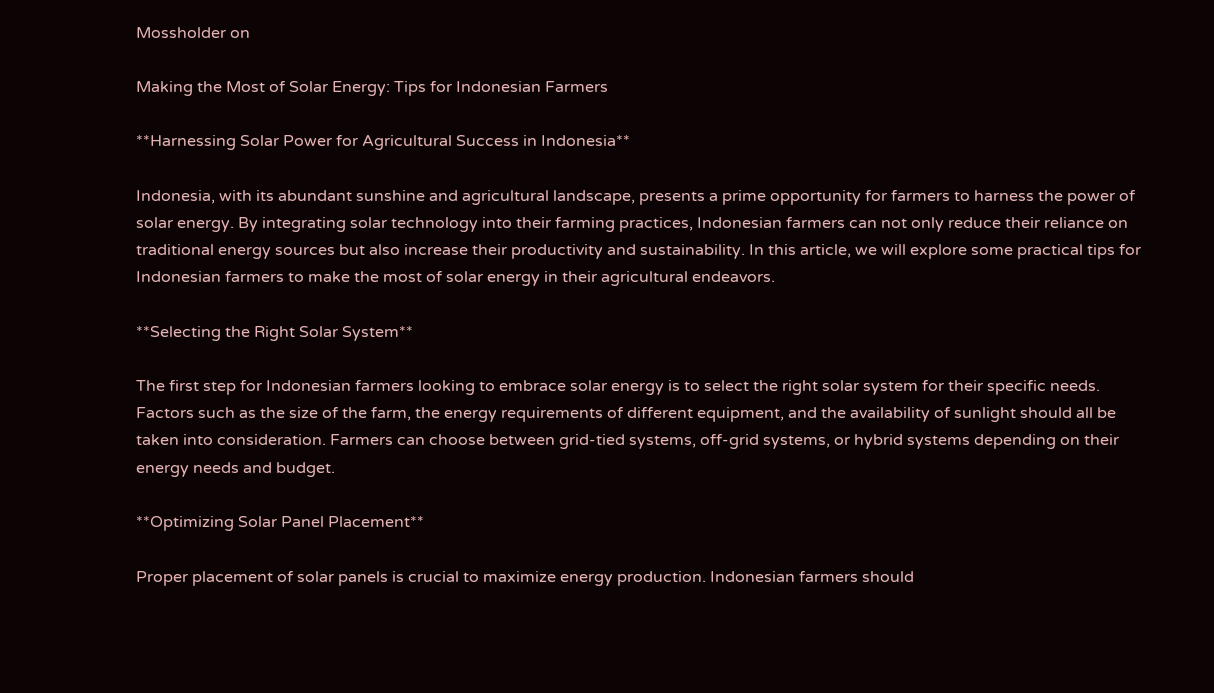Mossholder on

Making the Most of Solar Energy: Tips for Indonesian Farmers

**Harnessing Solar Power for Agricultural Success in Indonesia**

Indonesia, with its abundant sunshine and agricultural landscape, presents a prime opportunity for farmers to harness the power of solar energy. By integrating solar technology into their farming practices, Indonesian farmers can not only reduce their reliance on traditional energy sources but also increase their productivity and sustainability. In this article, we will explore some practical tips for Indonesian farmers to make the most of solar energy in their agricultural endeavors.

**Selecting the Right Solar System**

The first step for Indonesian farmers looking to embrace solar energy is to select the right solar system for their specific needs. Factors such as the size of the farm, the energy requirements of different equipment, and the availability of sunlight should all be taken into consideration. Farmers can choose between grid-tied systems, off-grid systems, or hybrid systems depending on their energy needs and budget.

**Optimizing Solar Panel Placement**

Proper placement of solar panels is crucial to maximize energy production. Indonesian farmers should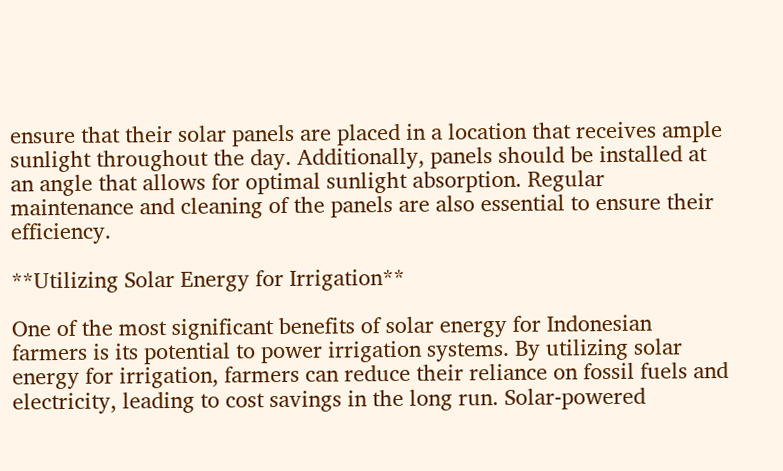ensure that their solar panels are placed in a location that receives ample sunlight throughout the day. Additionally, panels should be installed at an angle that allows for optimal sunlight absorption. Regular maintenance and cleaning of the panels are also essential to ensure their efficiency.

**Utilizing Solar Energy for Irrigation**

One of the most significant benefits of solar energy for Indonesian farmers is its potential to power irrigation systems. By utilizing solar energy for irrigation, farmers can reduce their reliance on fossil fuels and electricity, leading to cost savings in the long run. Solar-powered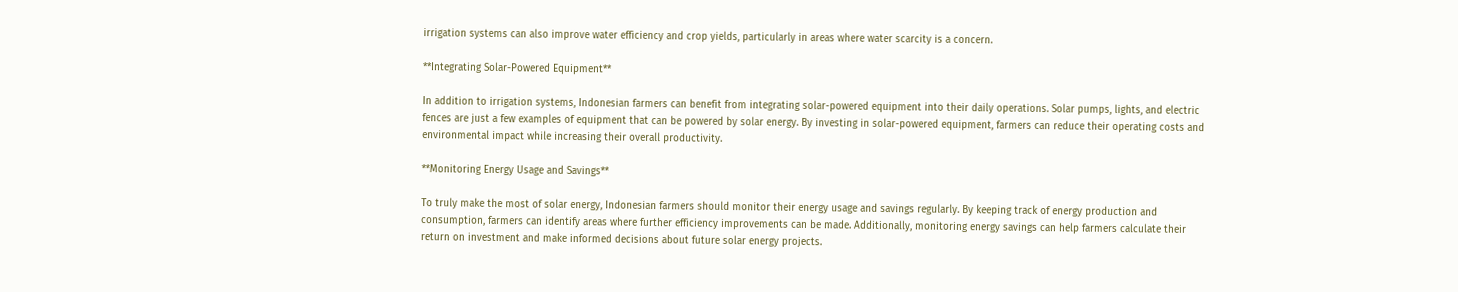irrigation systems can also improve water efficiency and crop yields, particularly in areas where water scarcity is a concern.

**Integrating Solar-Powered Equipment**

In addition to irrigation systems, Indonesian farmers can benefit from integrating solar-powered equipment into their daily operations. Solar pumps, lights, and electric fences are just a few examples of equipment that can be powered by solar energy. By investing in solar-powered equipment, farmers can reduce their operating costs and environmental impact while increasing their overall productivity.

**Monitoring Energy Usage and Savings**

To truly make the most of solar energy, Indonesian farmers should monitor their energy usage and savings regularly. By keeping track of energy production and consumption, farmers can identify areas where further efficiency improvements can be made. Additionally, monitoring energy savings can help farmers calculate their return on investment and make informed decisions about future solar energy projects.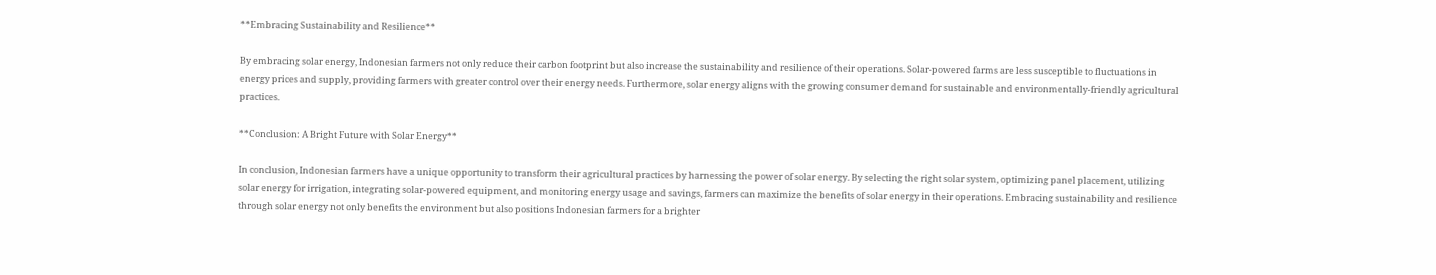**Embracing Sustainability and Resilience**

By embracing solar energy, Indonesian farmers not only reduce their carbon footprint but also increase the sustainability and resilience of their operations. Solar-powered farms are less susceptible to fluctuations in energy prices and supply, providing farmers with greater control over their energy needs. Furthermore, solar energy aligns with the growing consumer demand for sustainable and environmentally-friendly agricultural practices.

**Conclusion: A Bright Future with Solar Energy**

In conclusion, Indonesian farmers have a unique opportunity to transform their agricultural practices by harnessing the power of solar energy. By selecting the right solar system, optimizing panel placement, utilizing solar energy for irrigation, integrating solar-powered equipment, and monitoring energy usage and savings, farmers can maximize the benefits of solar energy in their operations. Embracing sustainability and resilience through solar energy not only benefits the environment but also positions Indonesian farmers for a brighter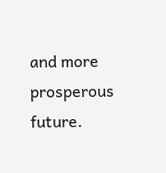and more prosperous future.